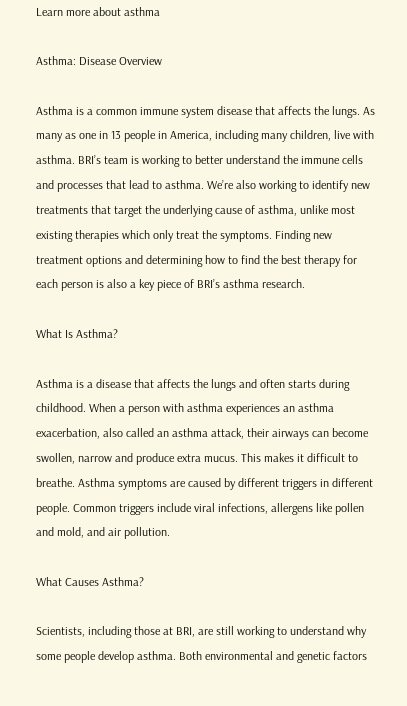Learn more about asthma

Asthma: Disease Overview

Asthma is a common immune system disease that affects the lungs. As many as one in 13 people in America, including many children, live with asthma. BRI’s team is working to better understand the immune cells and processes that lead to asthma. We’re also working to identify new treatments that target the underlying cause of asthma, unlike most existing therapies which only treat the symptoms. Finding new treatment options and determining how to find the best therapy for each person is also a key piece of BRI’s asthma research.

What Is Asthma?

Asthma is a disease that affects the lungs and often starts during childhood. When a person with asthma experiences an asthma exacerbation, also called an asthma attack, their airways can become swollen, narrow and produce extra mucus. This makes it difficult to breathe. Asthma symptoms are caused by different triggers in different people. Common triggers include viral infections, allergens like pollen and mold, and air pollution.

What Causes Asthma?

Scientists, including those at BRI, are still working to understand why some people develop asthma. Both environmental and genetic factors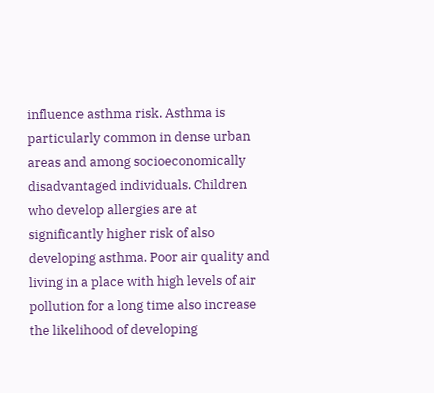influence asthma risk. Asthma is particularly common in dense urban areas and among socioeconomically disadvantaged individuals. Children who develop allergies are at significantly higher risk of also developing asthma. Poor air quality and living in a place with high levels of air pollution for a long time also increase the likelihood of developing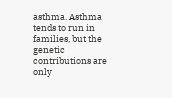asthma. Asthma tends to run in families, but the genetic contributions are only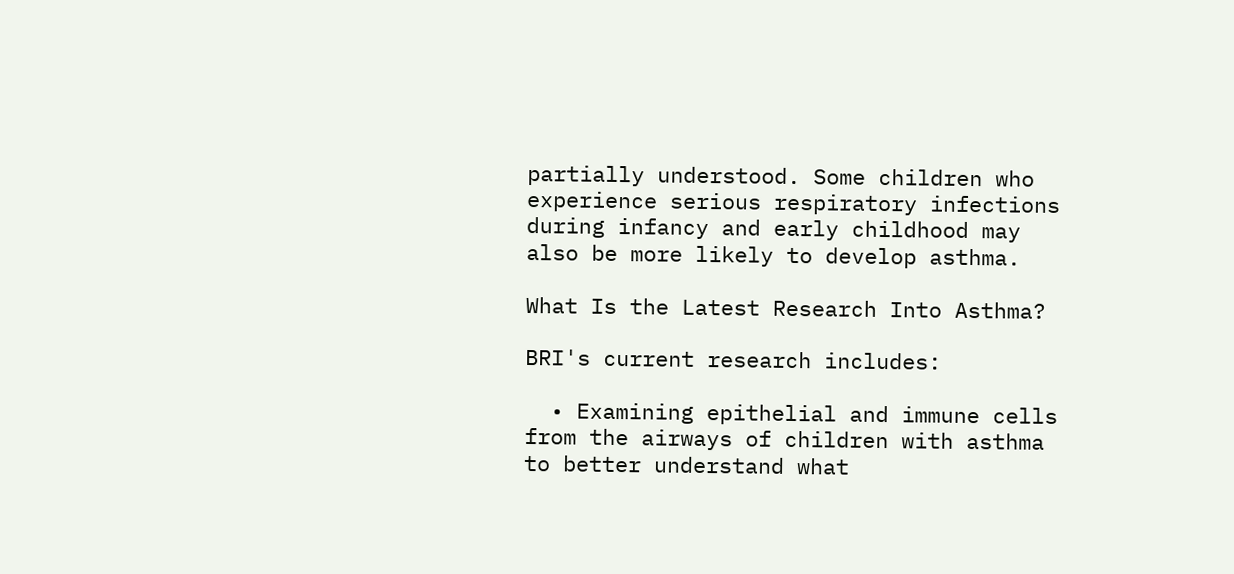partially understood. Some children who experience serious respiratory infections during infancy and early childhood may also be more likely to develop asthma.

What Is the Latest Research Into Asthma?

BRI's current research includes:

  • Examining epithelial and immune cells from the airways of children with asthma to better understand what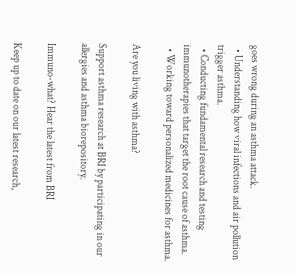goes wrong during an asthma attack.
  • Understanding how viral infections and air pollution trigger asthma.
  • Conducting fundamental research and testing immunotherapies that target the root cause of asthma.
  • Working toward personalized medicines for asthma.

Are you living with asthma?

Support asthma research at BRI by participating in our allergies and asthma biorepository.

Immuno-what? Hear the latest from BRI

Keep up to date on our latest research,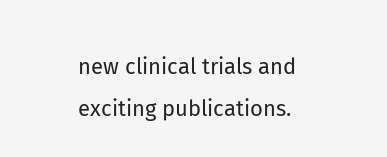new clinical trials and exciting publications.